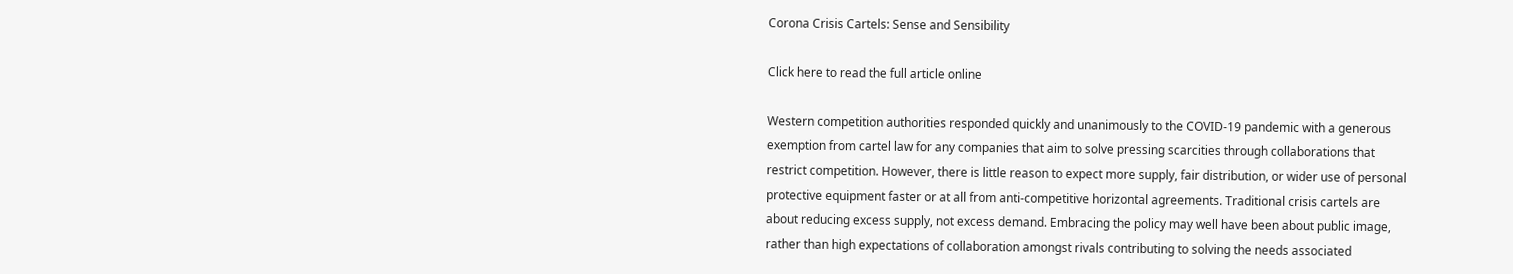Corona Crisis Cartels: Sense and Sensibility

Click here to read the full article online

Western competition authorities responded quickly and unanimously to the COVID-19 pandemic with a generous exemption from cartel law for any companies that aim to solve pressing scarcities through collaborations that restrict competition. However, there is little reason to expect more supply, fair distribution, or wider use of personal protective equipment faster or at all from anti-competitive horizontal agreements. Traditional crisis cartels are about reducing excess supply, not excess demand. Embracing the policy may well have been about public image, rather than high expectations of collaboration amongst rivals contributing to solving the needs associated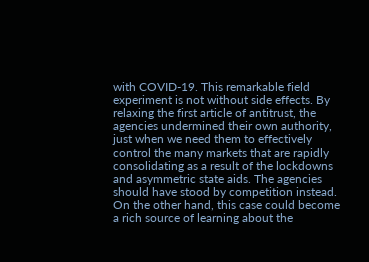with COVID-19. This remarkable field experiment is not without side effects. By relaxing the first article of antitrust, the agencies undermined their own authority, just when we need them to effectively control the many markets that are rapidly consolidating as a result of the lockdowns and asymmetric state aids. The agencies should have stood by competition instead. On the other hand, this case could become a rich source of learning about the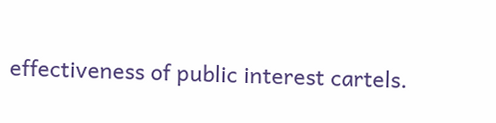effectiveness of public interest cartels.